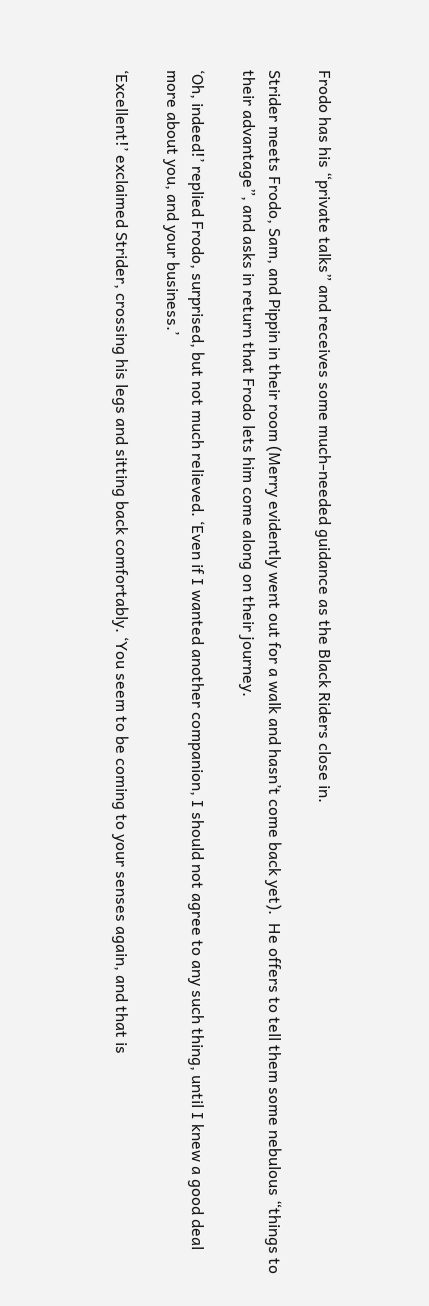Frodo has his “private talks” and receives some much-needed guidance as the Black Riders close in.

Strider meets Frodo, Sam, and Pippin in their room (Merry evidently went out for a walk and hasn’t come back yet).  He offers to tell them some nebulous “things to their advantage”, and asks in return that Frodo lets him come along on their journey.

‘Oh, indeed!’ replied Frodo, surprised, but not much relieved. ‘Even if I wanted another companion, I should not agree to any such thing, until I knew a good deal more about you, and your business.’

‘Excellent!’ exclaimed Strider, crossing his legs and sitting back comfortably. ‘You seem to be coming to your senses again, and that is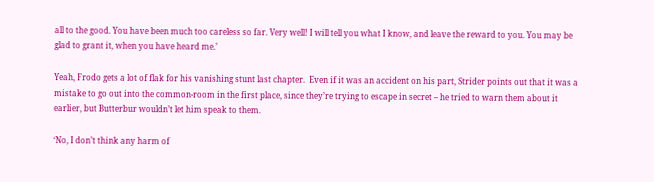all to the good. You have been much too careless so far. Very well! I will tell you what I know, and leave the reward to you. You may be glad to grant it, when you have heard me.’

Yeah, Frodo gets a lot of flak for his vanishing stunt last chapter.  Even if it was an accident on his part, Strider points out that it was a mistake to go out into the common-room in the first place, since they’re trying to escape in secret – he tried to warn them about it earlier, but Butterbur wouldn’t let him speak to them.

‘No, I don’t think any harm of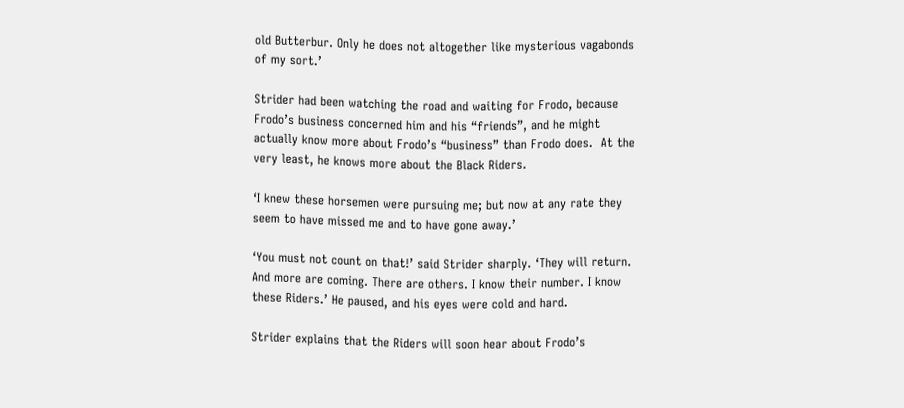old Butterbur. Only he does not altogether like mysterious vagabonds of my sort.’

Strider had been watching the road and waiting for Frodo, because Frodo’s business concerned him and his “friends”, and he might actually know more about Frodo’s “business” than Frodo does.  At the very least, he knows more about the Black Riders.

‘I knew these horsemen were pursuing me; but now at any rate they seem to have missed me and to have gone away.’

‘You must not count on that!’ said Strider sharply. ‘They will return. And more are coming. There are others. I know their number. I know these Riders.’ He paused, and his eyes were cold and hard.

Strider explains that the Riders will soon hear about Frodo’s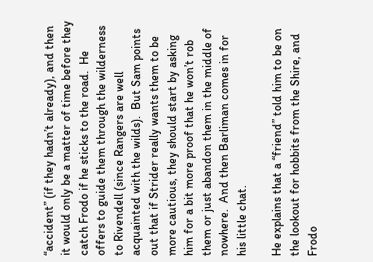“accident” (if they hadn’t already), and then it would only be a matter of time before they catch Frodo if he sticks to the road.  He offers to guide them through the wilderness to Rivendell (since Rangers are well acquainted with the wilds).  But Sam points out that if Strider really wants them to be more cautious, they should start by asking him for a bit more proof that he won’t rob them or just abandon them in the middle of nowhere.  And then Barliman comes in for his little chat.

He explains that a “friend” told him to be on the lookout for hobbits from the Shire, and Frodo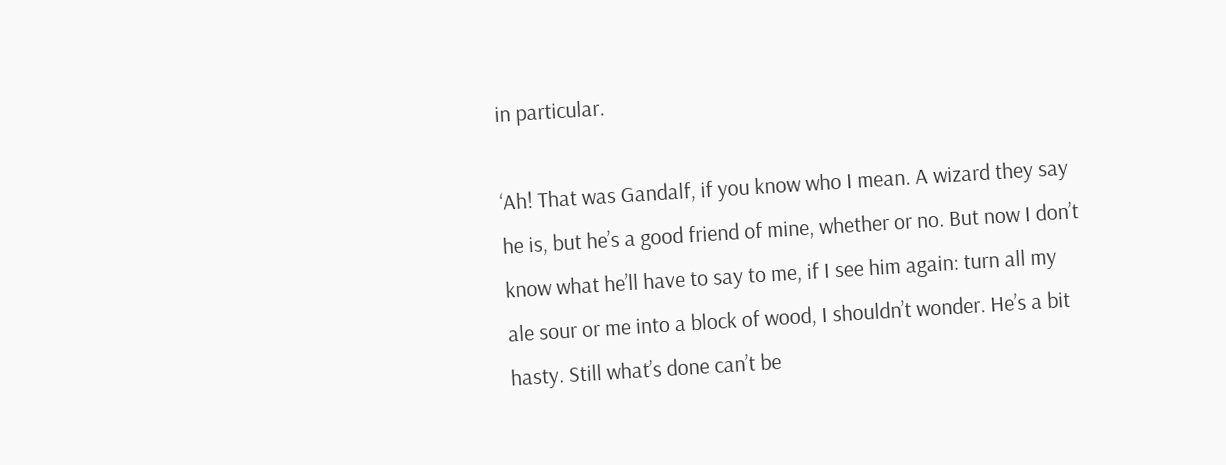in particular.

‘Ah! That was Gandalf, if you know who I mean. A wizard they say he is, but he’s a good friend of mine, whether or no. But now I don’t know what he’ll have to say to me, if I see him again: turn all my ale sour or me into a block of wood, I shouldn’t wonder. He’s a bit hasty. Still what’s done can’t be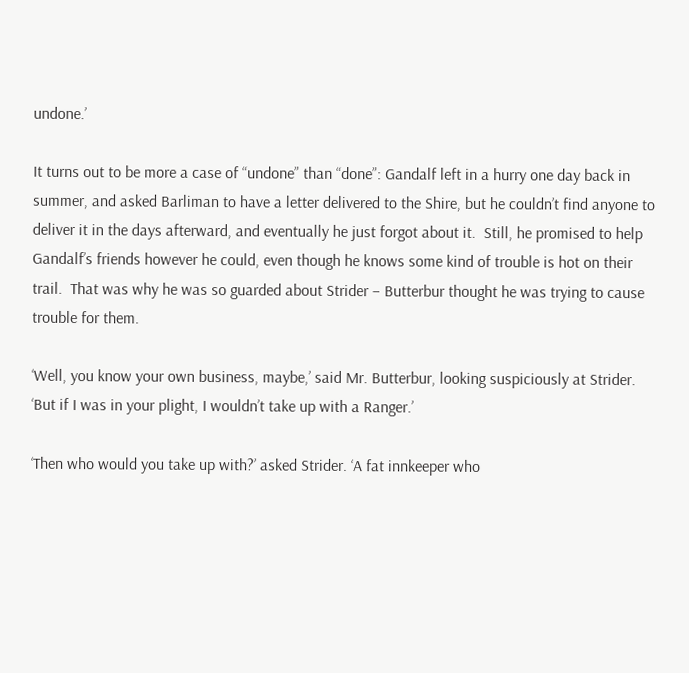undone.’

It turns out to be more a case of “undone” than “done”: Gandalf left in a hurry one day back in summer, and asked Barliman to have a letter delivered to the Shire, but he couldn’t find anyone to deliver it in the days afterward, and eventually he just forgot about it.  Still, he promised to help Gandalf’s friends however he could, even though he knows some kind of trouble is hot on their trail.  That was why he was so guarded about Strider – Butterbur thought he was trying to cause trouble for them.

‘Well, you know your own business, maybe,’ said Mr. Butterbur, looking suspiciously at Strider. ‘But if I was in your plight, I wouldn’t take up with a Ranger.’

‘Then who would you take up with?’ asked Strider. ‘A fat innkeeper who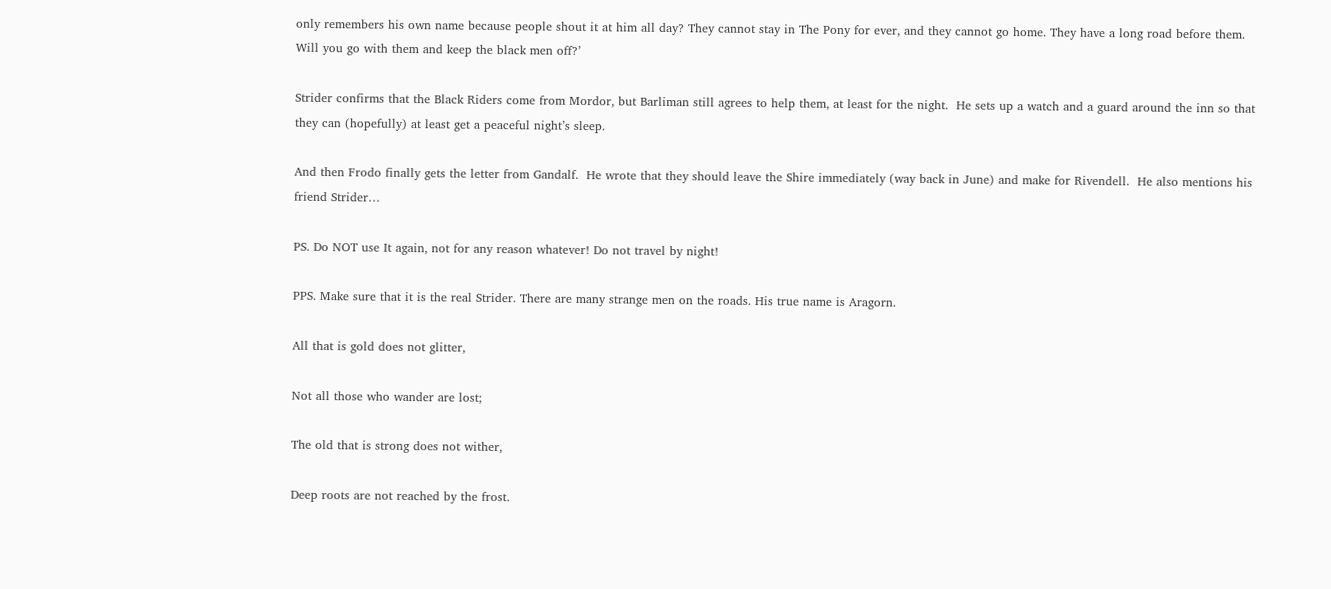only remembers his own name because people shout it at him all day? They cannot stay in The Pony for ever, and they cannot go home. They have a long road before them. Will you go with them and keep the black men off?’

Strider confirms that the Black Riders come from Mordor, but Barliman still agrees to help them, at least for the night.  He sets up a watch and a guard around the inn so that they can (hopefully) at least get a peaceful night’s sleep.

And then Frodo finally gets the letter from Gandalf.  He wrote that they should leave the Shire immediately (way back in June) and make for Rivendell.  He also mentions his friend Strider…

PS. Do NOT use It again, not for any reason whatever! Do not travel by night!

PPS. Make sure that it is the real Strider. There are many strange men on the roads. His true name is Aragorn.

All that is gold does not glitter,

Not all those who wander are lost;

The old that is strong does not wither,

Deep roots are not reached by the frost.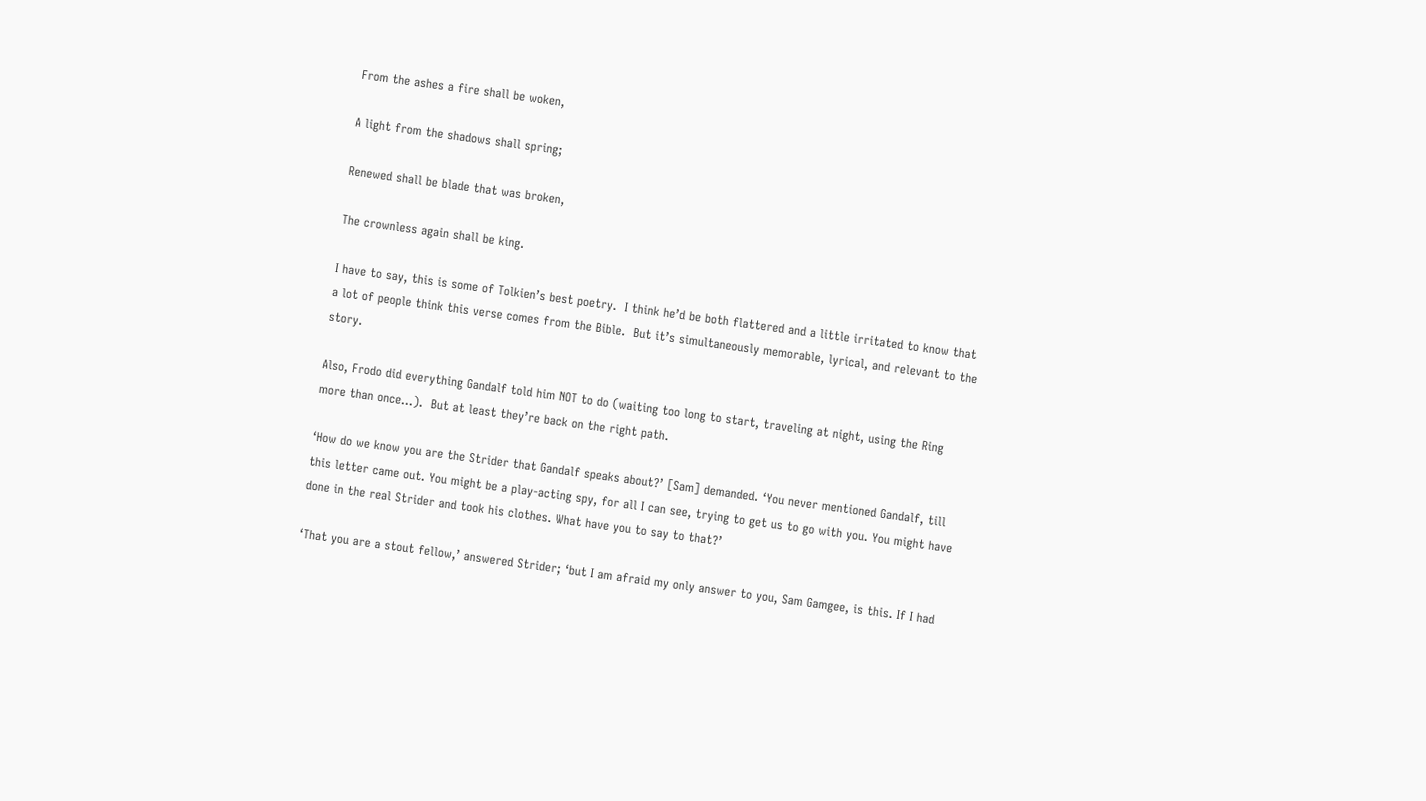From the ashes a fire shall be woken,

A light from the shadows shall spring;

Renewed shall be blade that was broken,

The crownless again shall be king.

I have to say, this is some of Tolkien’s best poetry.  I think he’d be both flattered and a little irritated to know that a lot of people think this verse comes from the Bible.  But it’s simultaneously memorable, lyrical, and relevant to the story.

Also, Frodo did everything Gandalf told him NOT to do (waiting too long to start, traveling at night, using the Ring more than once…).  But at least they’re back on the right path.

‘How do we know you are the Strider that Gandalf speaks about?’ [Sam] demanded. ‘You never mentioned Gandalf, till this letter came out. You might be a play-acting spy, for all I can see, trying to get us to go with you. You might have done in the real Strider and took his clothes. What have you to say to that?’

‘That you are a stout fellow,’ answered Strider; ‘but I am afraid my only answer to you, Sam Gamgee, is this. If I had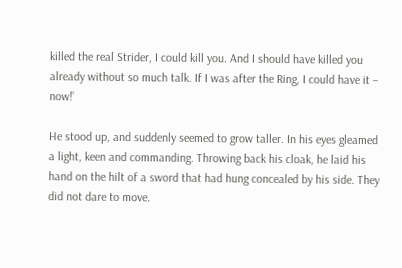killed the real Strider, I could kill you. And I should have killed you already without so much talk. If I was after the Ring, I could have it – now!’

He stood up, and suddenly seemed to grow taller. In his eyes gleamed a light, keen and commanding. Throwing back his cloak, he laid his hand on the hilt of a sword that had hung concealed by his side. They did not dare to move.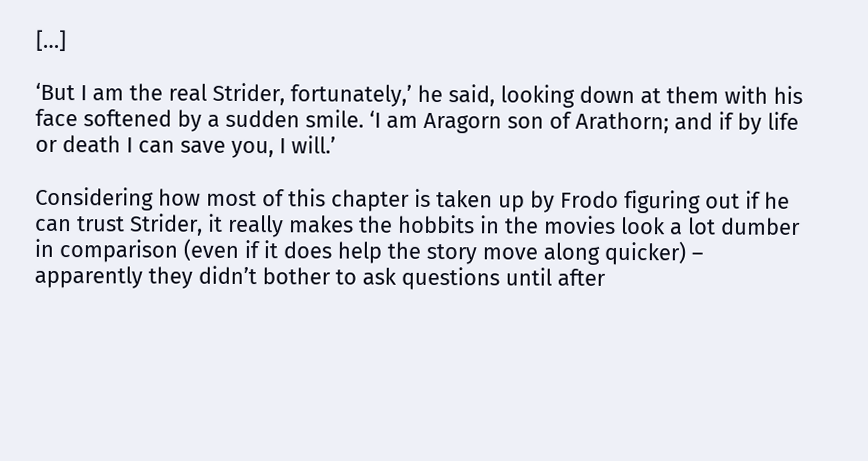[…]

‘But I am the real Strider, fortunately,’ he said, looking down at them with his face softened by a sudden smile. ‘I am Aragorn son of Arathorn; and if by life or death I can save you, I will.’

Considering how most of this chapter is taken up by Frodo figuring out if he can trust Strider, it really makes the hobbits in the movies look a lot dumber in comparison (even if it does help the story move along quicker) – apparently they didn’t bother to ask questions until after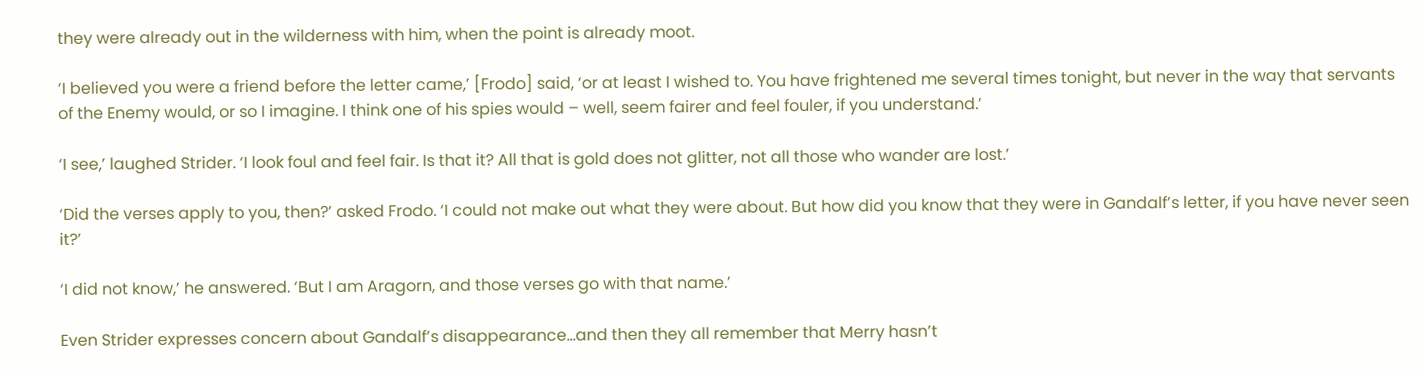they were already out in the wilderness with him, when the point is already moot.

‘I believed you were a friend before the letter came,’ [Frodo] said, ‘or at least I wished to. You have frightened me several times tonight, but never in the way that servants of the Enemy would, or so I imagine. I think one of his spies would – well, seem fairer and feel fouler, if you understand.’

‘I see,’ laughed Strider. ‘I look foul and feel fair. Is that it? All that is gold does not glitter, not all those who wander are lost.’

‘Did the verses apply to you, then?’ asked Frodo. ‘I could not make out what they were about. But how did you know that they were in Gandalf’s letter, if you have never seen it?’

‘I did not know,’ he answered. ‘But I am Aragorn, and those verses go with that name.’

Even Strider expresses concern about Gandalf’s disappearance…and then they all remember that Merry hasn’t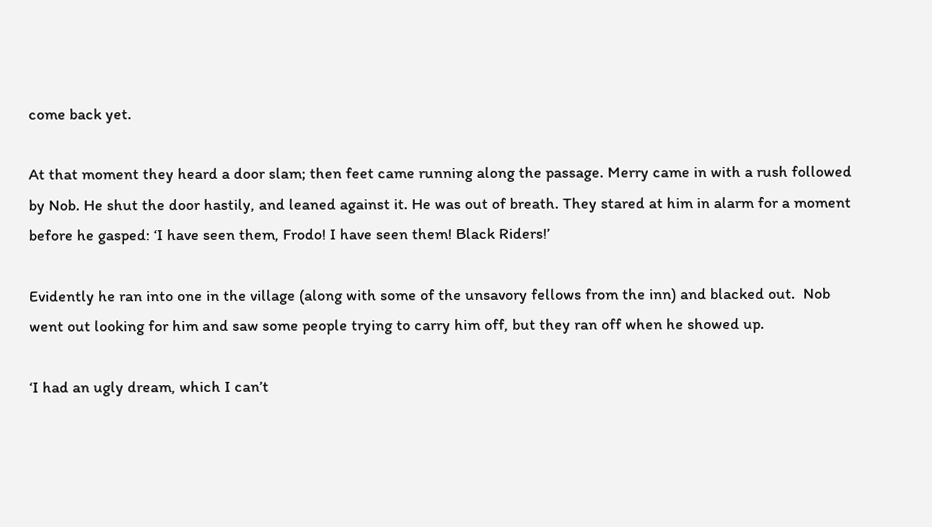come back yet.

At that moment they heard a door slam; then feet came running along the passage. Merry came in with a rush followed by Nob. He shut the door hastily, and leaned against it. He was out of breath. They stared at him in alarm for a moment before he gasped: ‘I have seen them, Frodo! I have seen them! Black Riders!’

Evidently he ran into one in the village (along with some of the unsavory fellows from the inn) and blacked out.  Nob went out looking for him and saw some people trying to carry him off, but they ran off when he showed up.

‘I had an ugly dream, which I can’t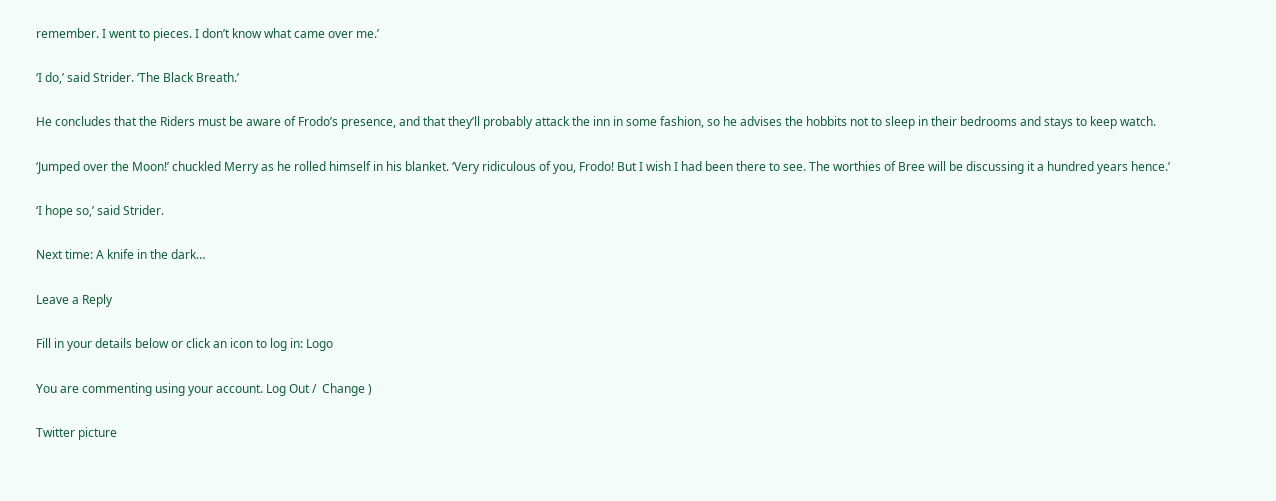remember. I went to pieces. I don’t know what came over me.’

‘I do,’ said Strider. ‘The Black Breath.’

He concludes that the Riders must be aware of Frodo’s presence, and that they’ll probably attack the inn in some fashion, so he advises the hobbits not to sleep in their bedrooms and stays to keep watch.

‘Jumped over the Moon!’ chuckled Merry as he rolled himself in his blanket. ‘Very ridiculous of you, Frodo! But I wish I had been there to see. The worthies of Bree will be discussing it a hundred years hence.’

‘I hope so,’ said Strider.

Next time: A knife in the dark…

Leave a Reply

Fill in your details below or click an icon to log in: Logo

You are commenting using your account. Log Out /  Change )

Twitter picture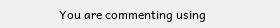You are commenting using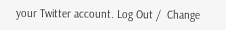your Twitter account. Log Out /  Change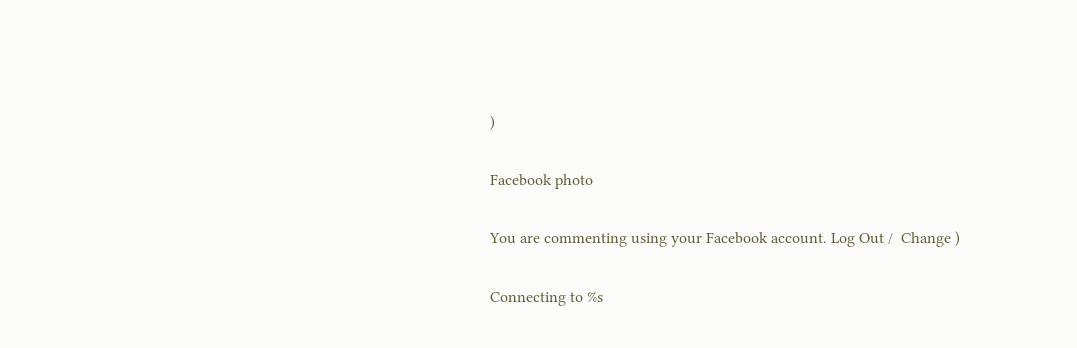)

Facebook photo

You are commenting using your Facebook account. Log Out /  Change )

Connecting to %s